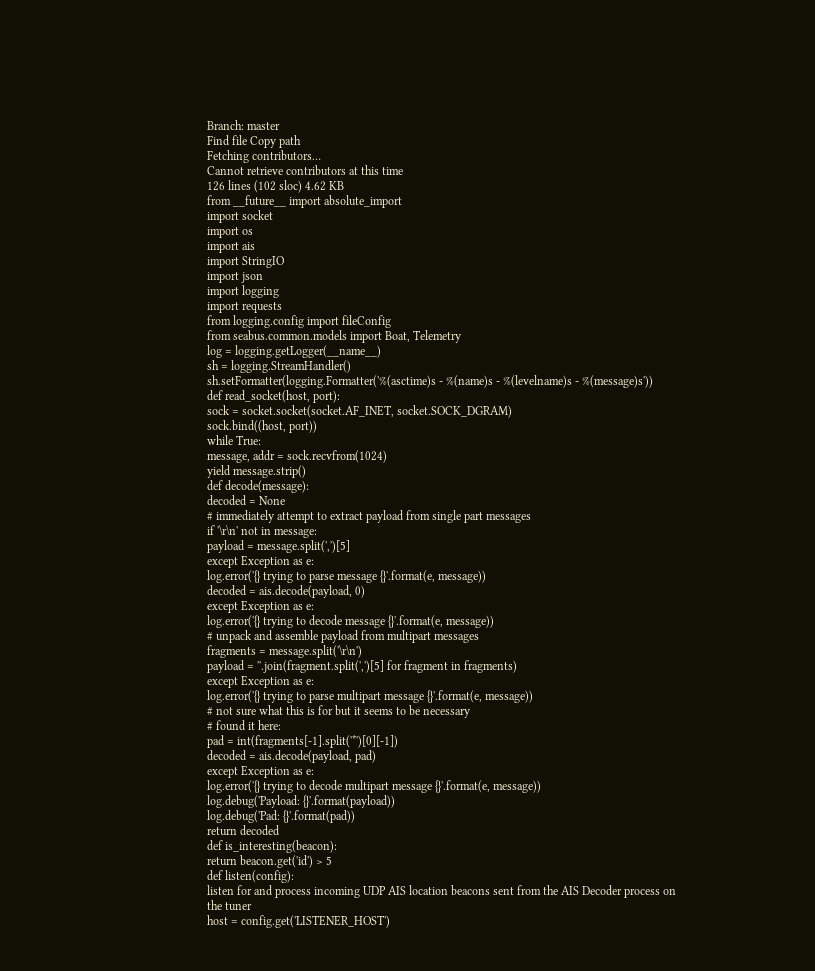Branch: master
Find file Copy path
Fetching contributors…
Cannot retrieve contributors at this time
126 lines (102 sloc) 4.62 KB
from __future__ import absolute_import
import socket
import os
import ais
import StringIO
import json
import logging
import requests
from logging.config import fileConfig
from seabus.common.models import Boat, Telemetry
log = logging.getLogger(__name__)
sh = logging.StreamHandler()
sh.setFormatter(logging.Formatter('%(asctime)s - %(name)s - %(levelname)s - %(message)s'))
def read_socket(host, port):
sock = socket.socket(socket.AF_INET, socket.SOCK_DGRAM)
sock.bind((host, port))
while True:
message, addr = sock.recvfrom(1024)
yield message.strip()
def decode(message):
decoded = None
# immediately attempt to extract payload from single part messages
if '\r\n' not in message:
payload = message.split(',')[5]
except Exception as e:
log.error('{} trying to parse message {}'.format(e, message))
decoded = ais.decode(payload, 0)
except Exception as e:
log.error('{} trying to decode message {}'.format(e, message))
# unpack and assemble payload from multipart messages
fragments = message.split('\r\n')
payload = ''.join(fragment.split(',')[5] for fragment in fragments)
except Exception as e:
log.error('{} trying to parse multipart message {}'.format(e, message))
# not sure what this is for but it seems to be necessary
# found it here:
pad = int(fragments[-1].split('*')[0][-1])
decoded = ais.decode(payload, pad)
except Exception as e:
log.error('{} trying to decode multipart message {}'.format(e, message))
log.debug('Payload: {}'.format(payload))
log.debug('Pad: {}'.format(pad))
return decoded
def is_interesting(beacon):
return beacon.get('id') > 5
def listen(config):
listen for and process incoming UDP AIS location beacons sent from the AIS Decoder process on the tuner
host = config.get('LISTENER_HOST')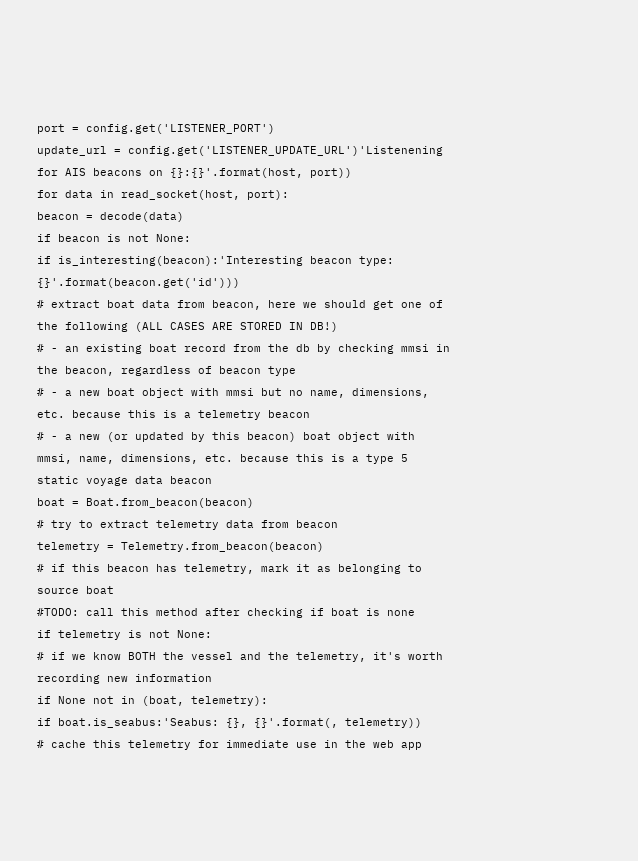port = config.get('LISTENER_PORT')
update_url = config.get('LISTENER_UPDATE_URL')'Listenening for AIS beacons on {}:{}'.format(host, port))
for data in read_socket(host, port):
beacon = decode(data)
if beacon is not None:
if is_interesting(beacon):'Interesting beacon type: {}'.format(beacon.get('id')))
# extract boat data from beacon, here we should get one of the following (ALL CASES ARE STORED IN DB!)
# - an existing boat record from the db by checking mmsi in the beacon, regardless of beacon type
# - a new boat object with mmsi but no name, dimensions, etc. because this is a telemetry beacon
# - a new (or updated by this beacon) boat object with mmsi, name, dimensions, etc. because this is a type 5 static voyage data beacon
boat = Boat.from_beacon(beacon)
# try to extract telemetry data from beacon
telemetry = Telemetry.from_beacon(beacon)
# if this beacon has telemetry, mark it as belonging to source boat
#TODO: call this method after checking if boat is none
if telemetry is not None:
# if we know BOTH the vessel and the telemetry, it's worth recording new information
if None not in (boat, telemetry):
if boat.is_seabus:'Seabus: {}, {}'.format(, telemetry))
# cache this telemetry for immediate use in the web app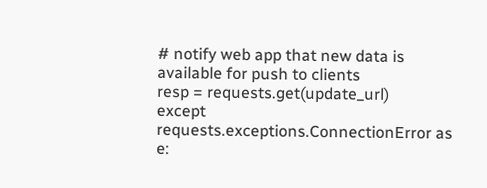# notify web app that new data is available for push to clients
resp = requests.get(update_url)
except requests.exceptions.ConnectionError as e: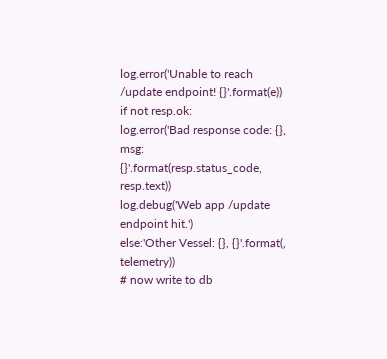log.error('Unable to reach /update endpoint! {}'.format(e))
if not resp.ok:
log.error('Bad response code: {}, msg: {}'.format(resp.status_code, resp.text))
log.debug('Web app /update endpoint hit.')
else:'Other Vessel: {}, {}'.format(, telemetry))
# now write to db